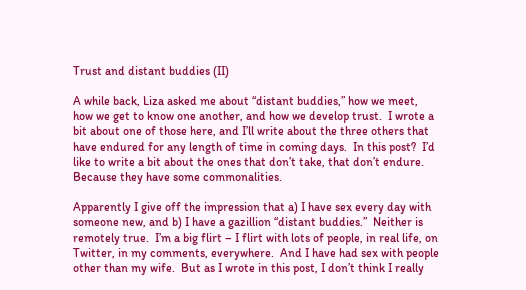Trust and distant buddies (II)

A while back, Liza asked me about “distant buddies,” how we meet, how we get to know one another, and how we develop trust.  I wrote a bit about one of those here, and I’ll write about the three others that have endured for any length of time in coming days.  In this post?  I’d like to write a bit about the ones that don’t take, that don’t endure.  Because they have some commonalities.

Apparently I give off the impression that a) I have sex every day with someone new, and b) I have a gazillion “distant buddies.”  Neither is remotely true.  I’m a big flirt – I flirt with lots of people, in real life, on Twitter, in my comments, everywhere.  And I have had sex with people other than my wife.  But as I wrote in this post, I don’t think I really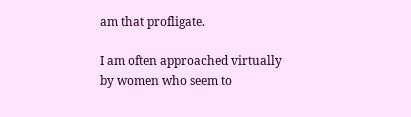am that profligate.

I am often approached virtually by women who seem to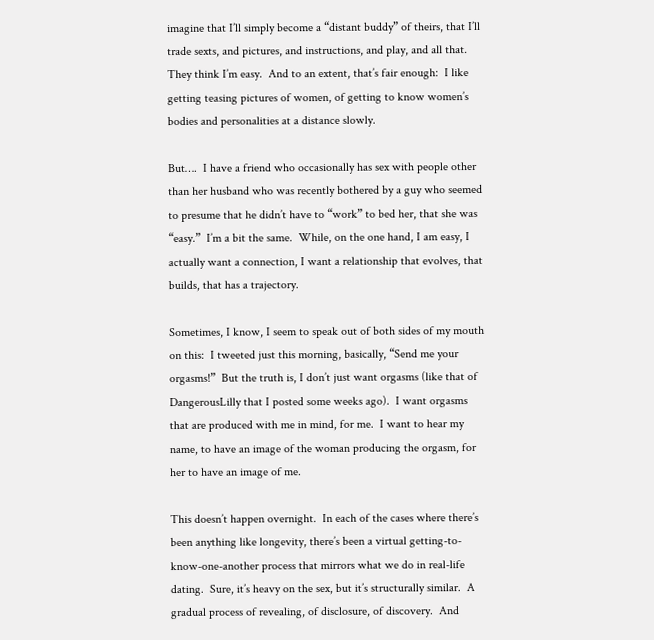imagine that I’ll simply become a “distant buddy” of theirs, that I’ll trade sexts, and pictures, and instructions, and play, and all that.  They think I’m easy.  And to an extent, that’s fair enough:  I like getting teasing pictures of women, of getting to know women’s bodies and personalities at a distance slowly.

But….  I have a friend who occasionally has sex with people other than her husband who was recently bothered by a guy who seemed to presume that he didn’t have to “work” to bed her, that she was “easy.”  I’m a bit the same.  While, on the one hand, I am easy, I actually want a connection, I want a relationship that evolves, that builds, that has a trajectory.

Sometimes, I know, I seem to speak out of both sides of my mouth on this:  I tweeted just this morning, basically, “Send me your orgasms!”  But the truth is, I don’t just want orgasms (like that of DangerousLilly that I posted some weeks ago).  I want orgasms that are produced with me in mind, for me.  I want to hear my name, to have an image of the woman producing the orgasm, for her to have an image of me.

This doesn’t happen overnight.  In each of the cases where there’s been anything like longevity, there’s been a virtual getting-to-know-one-another process that mirrors what we do in real-life dating.  Sure, it’s heavy on the sex, but it’s structurally similar.  A gradual process of revealing, of disclosure, of discovery.  And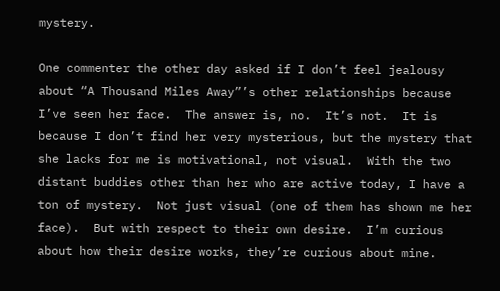mystery.

One commenter the other day asked if I don’t feel jealousy about “A Thousand Miles Away”’s other relationships because I’ve seen her face.  The answer is, no.  It’s not.  It is because I don’t find her very mysterious, but the mystery that she lacks for me is motivational, not visual.  With the two distant buddies other than her who are active today, I have a ton of mystery.  Not just visual (one of them has shown me her face).  But with respect to their own desire.  I’m curious about how their desire works, they’re curious about mine.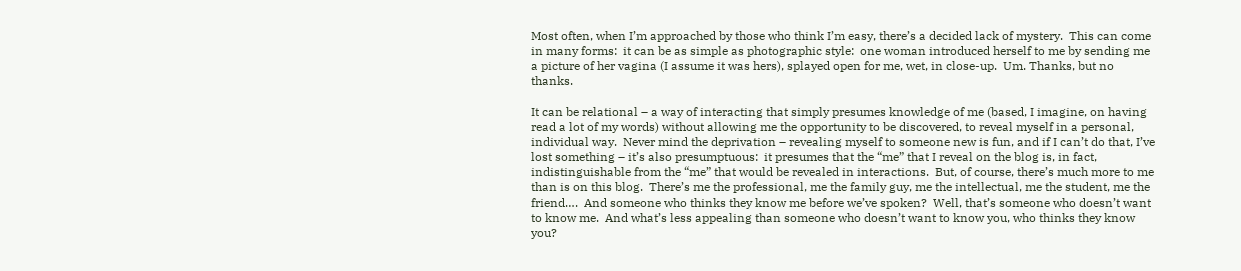Most often, when I’m approached by those who think I’m easy, there’s a decided lack of mystery.  This can come in many forms:  it can be as simple as photographic style:  one woman introduced herself to me by sending me a picture of her vagina (I assume it was hers), splayed open for me, wet, in close-up.  Um. Thanks, but no thanks.

It can be relational – a way of interacting that simply presumes knowledge of me (based, I imagine, on having read a lot of my words) without allowing me the opportunity to be discovered, to reveal myself in a personal, individual way.  Never mind the deprivation – revealing myself to someone new is fun, and if I can’t do that, I’ve lost something – it’s also presumptuous:  it presumes that the “me” that I reveal on the blog is, in fact, indistinguishable from the “me” that would be revealed in interactions.  But, of course, there’s much more to me than is on this blog.  There’s me the professional, me the family guy, me the intellectual, me the student, me the friend….  And someone who thinks they know me before we’ve spoken?  Well, that’s someone who doesn’t want to know me.  And what’s less appealing than someone who doesn’t want to know you, who thinks they know you?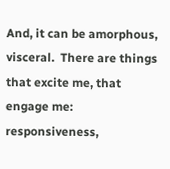And, it can be amorphous, visceral.  There are things that excite me, that engage me:  responsiveness,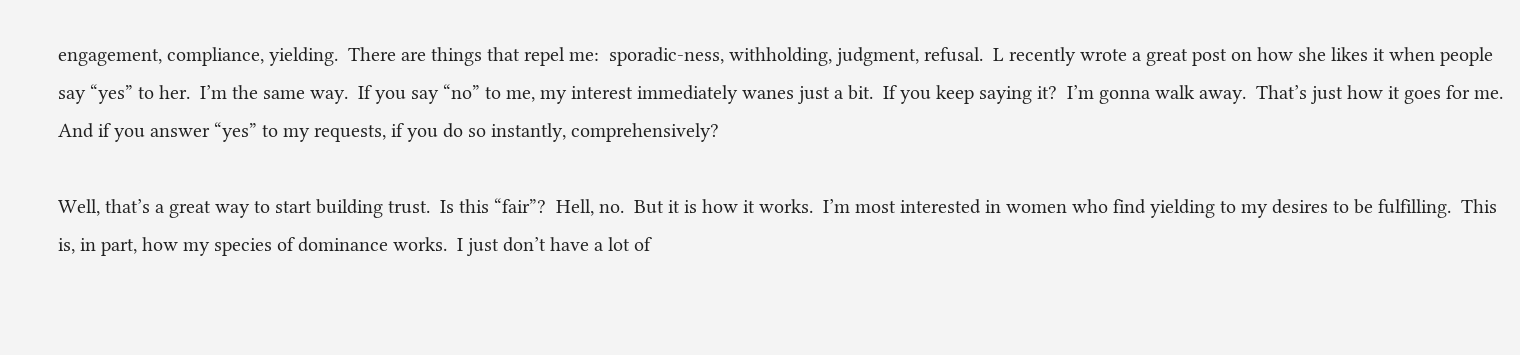engagement, compliance, yielding.  There are things that repel me:  sporadic-ness, withholding, judgment, refusal.  L recently wrote a great post on how she likes it when people say “yes” to her.  I’m the same way.  If you say “no” to me, my interest immediately wanes just a bit.  If you keep saying it?  I’m gonna walk away.  That’s just how it goes for me.  And if you answer “yes” to my requests, if you do so instantly, comprehensively?

Well, that’s a great way to start building trust.  Is this “fair”?  Hell, no.  But it is how it works.  I’m most interested in women who find yielding to my desires to be fulfilling.  This is, in part, how my species of dominance works.  I just don’t have a lot of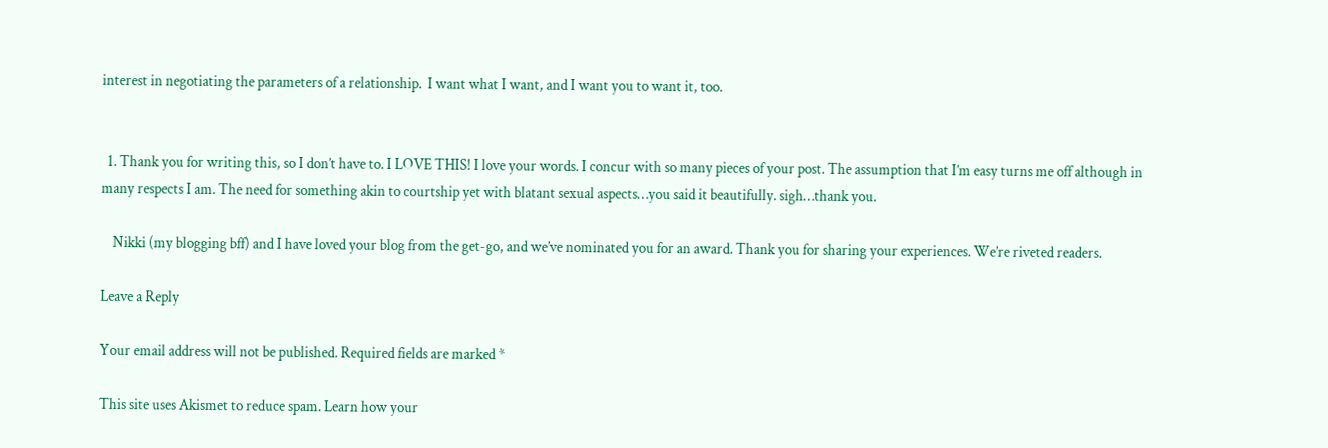interest in negotiating the parameters of a relationship.  I want what I want, and I want you to want it, too.


  1. Thank you for writing this, so I don’t have to. I LOVE THIS! I love your words. I concur with so many pieces of your post. The assumption that I’m easy turns me off although in many respects I am. The need for something akin to courtship yet with blatant sexual aspects…you said it beautifully. sigh…thank you.

    Nikki (my blogging bff) and I have loved your blog from the get-go, and we’ve nominated you for an award. Thank you for sharing your experiences. We’re riveted readers.

Leave a Reply

Your email address will not be published. Required fields are marked *

This site uses Akismet to reduce spam. Learn how your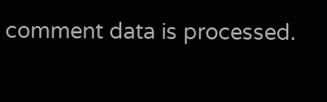comment data is processed.